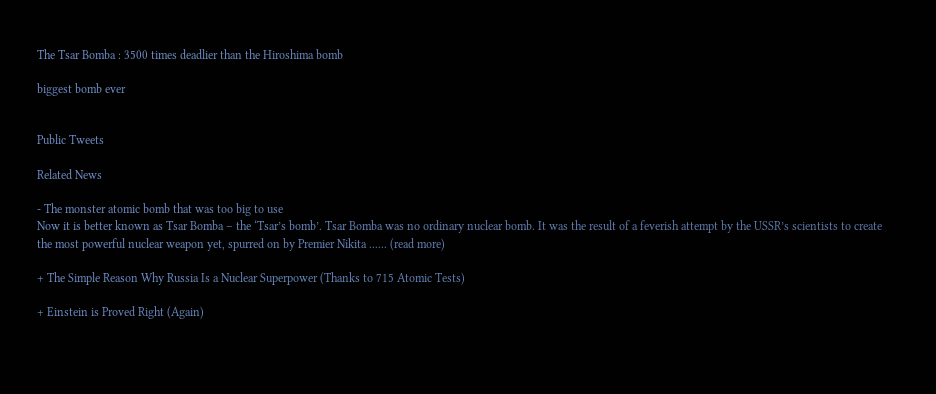The Tsar Bomba : 3500 times deadlier than the Hiroshima bomb

biggest bomb ever


Public Tweets

Related News

- The monster atomic bomb that was too big to use
Now it is better known as Tsar Bomba – the ‘Tsar’s bomb’. Tsar Bomba was no ordinary nuclear bomb. It was the result of a feverish attempt by the USSR’s scientists to create the most powerful nuclear weapon yet, spurred on by Premier Nikita ...... (read more)

+ The Simple Reason Why Russia Is a Nuclear Superpower (Thanks to 715 Atomic Tests)

+ Einstein is Proved Right (Again)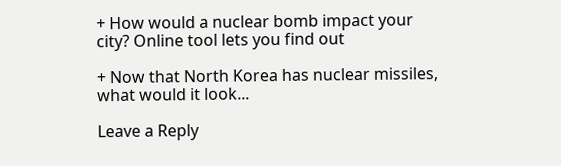+ How would a nuclear bomb impact your city? Online tool lets you find out

+ Now that North Korea has nuclear missiles, what would it look...

Leave a Reply